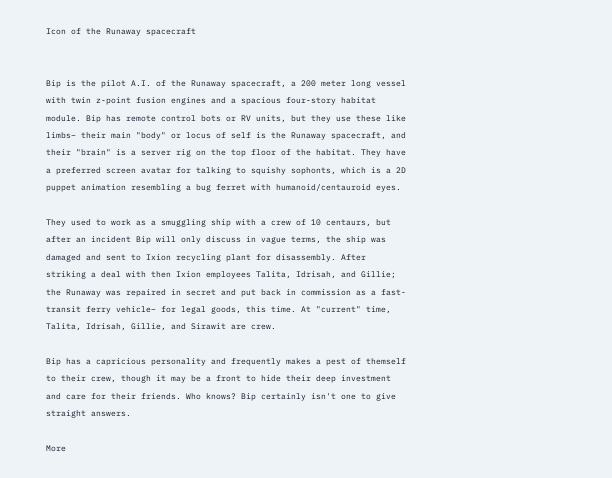Icon of the Runaway spacecraft


Bip is the pilot A.I. of the Runaway spacecraft, a 200 meter long vessel with twin z-point fusion engines and a spacious four-story habitat module. Bip has remote control bots or RV units, but they use these like limbs– their main "body" or locus of self is the Runaway spacecraft, and their "brain" is a server rig on the top floor of the habitat. They have a preferred screen avatar for talking to squishy sophonts, which is a 2D puppet animation resembling a bug ferret with humanoid/centauroid eyes.

They used to work as a smuggling ship with a crew of 10 centaurs, but after an incident Bip will only discuss in vague terms, the ship was damaged and sent to Ixion recycling plant for disassembly. After striking a deal with then Ixion employees Talita, Idrisah, and Gillie; the Runaway was repaired in secret and put back in commission as a fast-transit ferry vehicle– for legal goods, this time. At "current" time, Talita, Idrisah, Gillie, and Sirawit are crew.

Bip has a capricious personality and frequently makes a pest of themself to their crew, though it may be a front to hide their deep investment and care for their friends. Who knows? Bip certainly isn't one to give straight answers.

More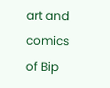art and comics of Bip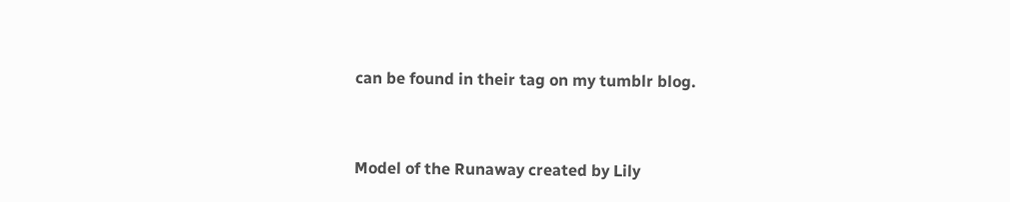can be found in their tag on my tumblr blog.


Model of the Runaway created by Lily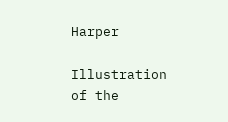Harper

Illustration of the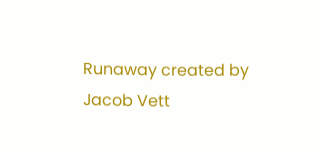Runaway created by Jacob Vett